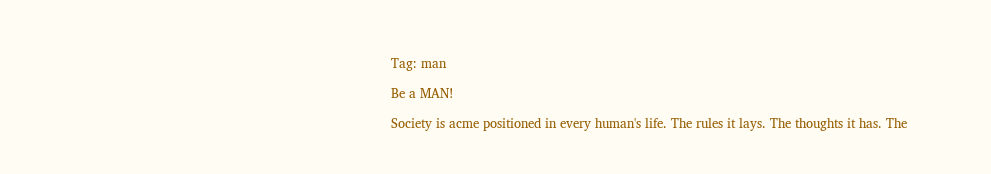Tag: man

Be a MAN!

Society is acme positioned in every human's life. The rules it lays. The thoughts it has. The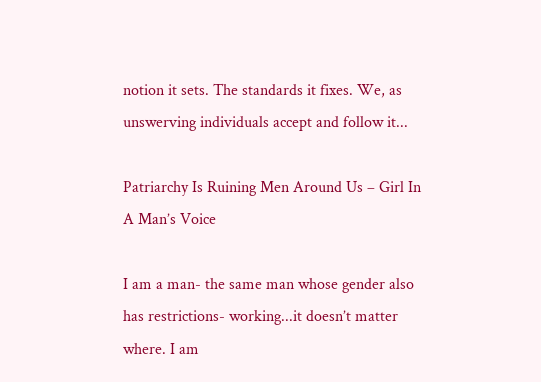notion it sets. The standards it fixes. We, as unswerving individuals accept and follow it...

Patriarchy Is Ruining Men Around Us – Girl In A Man’s Voice

I am a man- the same man whose gender also has restrictions- working...it doesn’t matter where. I am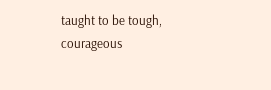taught to be tough, courageous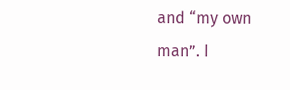and “my own man”. I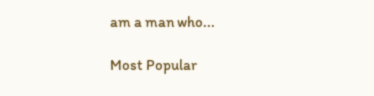am a man who...

Most Popular